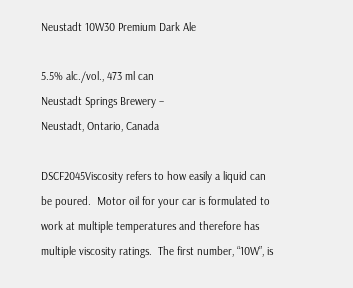Neustadt 10W30 Premium Dark Ale

5.5% alc./vol., 473 ml can
Neustadt Springs Brewery –
Neustadt, Ontario, Canada

DSCF2045Viscosity refers to how easily a liquid can be poured.  Motor oil for your car is formulated to work at multiple temperatures and therefore has multiple viscosity ratings.  The first number, “10W”, is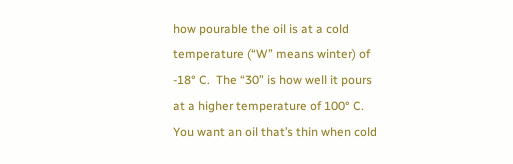how pourable the oil is at a cold temperature (“W” means winter) of -18° C.  The “30” is how well it pours at a higher temperature of 100° C.  You want an oil that’s thin when cold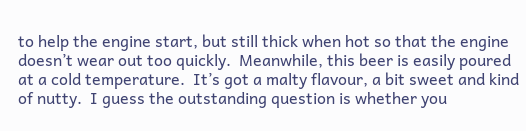to help the engine start, but still thick when hot so that the engine doesn’t wear out too quickly.  Meanwhile, this beer is easily poured at a cold temperature.  It’s got a malty flavour, a bit sweet and kind of nutty.  I guess the outstanding question is whether you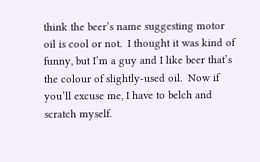think the beer’s name suggesting motor oil is cool or not.  I thought it was kind of funny, but I’m a guy and I like beer that’s the colour of slightly-used oil.  Now if you’ll excuse me, I have to belch and scratch myself.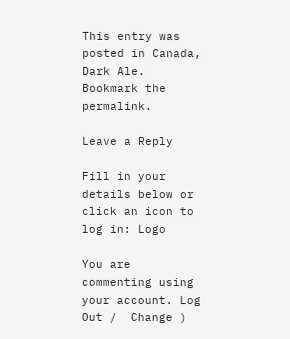This entry was posted in Canada, Dark Ale. Bookmark the permalink.

Leave a Reply

Fill in your details below or click an icon to log in: Logo

You are commenting using your account. Log Out /  Change )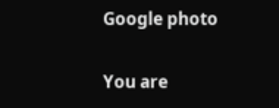Google photo

You are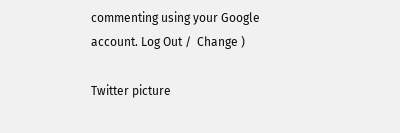commenting using your Google account. Log Out /  Change )

Twitter picture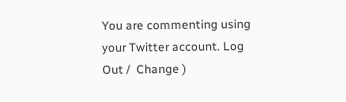You are commenting using your Twitter account. Log Out /  Change )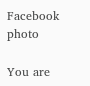Facebook photo

You are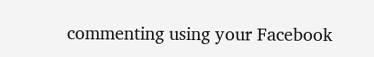commenting using your Facebook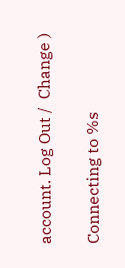account. Log Out /  Change )

Connecting to %s